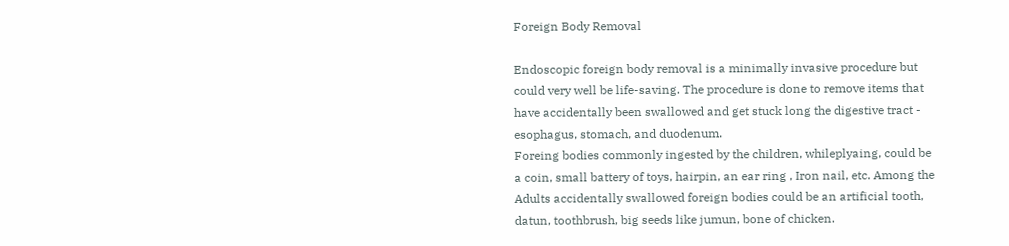Foreign Body Removal

Endoscopic foreign body removal is a minimally invasive procedure but could very well be life-saving. The procedure is done to remove items that have accidentally been swallowed and get stuck long the digestive tract - esophagus, stomach, and duodenum.
Foreing bodies commonly ingested by the children, whileplyaing, could be a coin, small battery of toys, hairpin, an ear ring , Iron nail, etc. Among the Adults accidentally swallowed foreign bodies could be an artificial tooth, datun, toothbrush, big seeds like jumun, bone of chicken.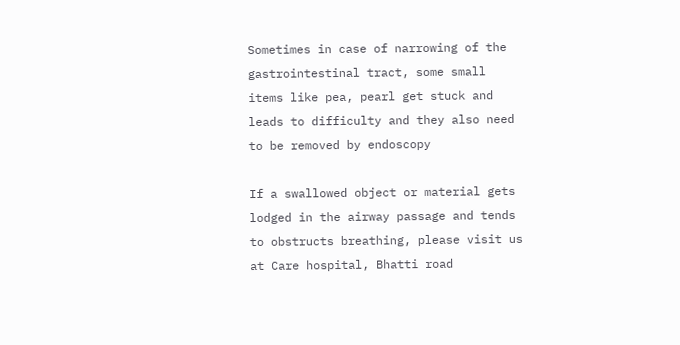Sometimes in case of narrowing of the gastrointestinal tract, some small items like pea, pearl get stuck and leads to difficulty and they also need to be removed by endoscopy

If a swallowed object or material gets lodged in the airway passage and tends to obstructs breathing, please visit us at Care hospital, Bhatti road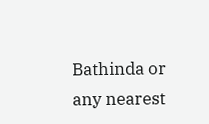Bathinda or any nearest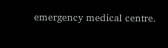emergency medical centre.